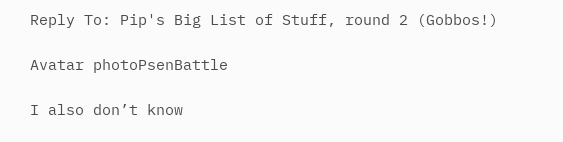Reply To: Pip's Big List of Stuff, round 2 (Gobbos!)

Avatar photoPsenBattle

I also don’t know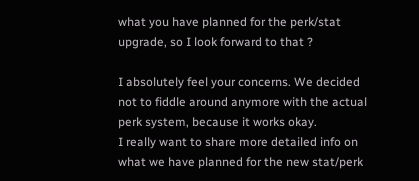what you have planned for the perk/stat upgrade, so I look forward to that ?

I absolutely feel your concerns. We decided not to fiddle around anymore with the actual perk system, because it works okay.
I really want to share more detailed info on what we have planned for the new stat/perk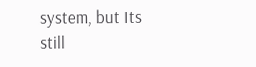system, but Its still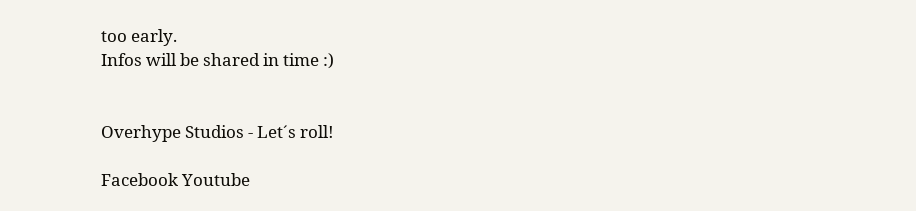too early.
Infos will be shared in time :)


Overhype Studios - Let´s roll!

Facebook Youtube